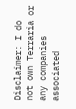Disclaimer: I do not own Terraria or any companies associated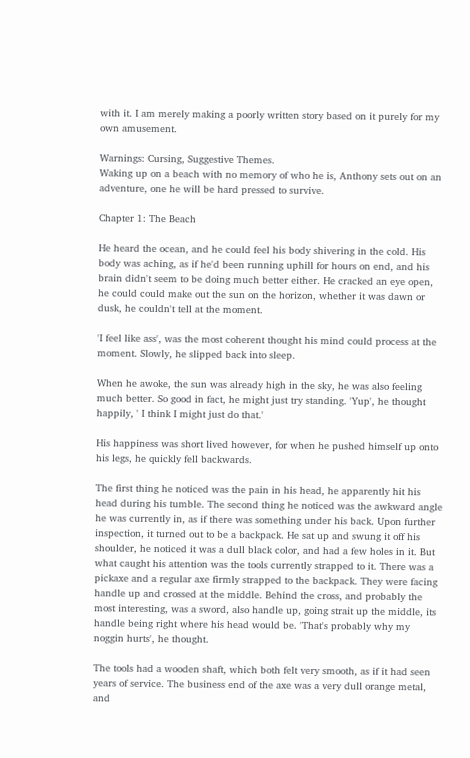with it. I am merely making a poorly written story based on it purely for my own amusement.

Warnings: Cursing, Suggestive Themes.
Waking up on a beach with no memory of who he is, Anthony sets out on an adventure, one he will be hard pressed to survive.

Chapter 1: The Beach

He heard the ocean, and he could feel his body shivering in the cold. His body was aching, as if he'd been running uphill for hours on end, and his brain didn't seem to be doing much better either. He cracked an eye open, he could could make out the sun on the horizon, whether it was dawn or dusk, he couldn't tell at the moment.

'I feel like ass', was the most coherent thought his mind could process at the moment. Slowly, he slipped back into sleep.

When he awoke, the sun was already high in the sky, he was also feeling much better. So good in fact, he might just try standing. 'Yup', he thought happily, ' I think I might just do that.'

His happiness was short lived however, for when he pushed himself up onto his legs, he quickly fell backwards.

The first thing he noticed was the pain in his head, he apparently hit his head during his tumble. The second thing he noticed was the awkward angle he was currently in, as if there was something under his back. Upon further inspection, it turned out to be a backpack. He sat up and swung it off his shoulder, he noticed it was a dull black color, and had a few holes in it. But what caught his attention was the tools currently strapped to it. There was a pickaxe and a regular axe firmly strapped to the backpack. They were facing handle up and crossed at the middle. Behind the cross, and probably the most interesting, was a sword, also handle up, going strait up the middle, its handle being right where his head would be. 'That's probably why my noggin hurts', he thought.

The tools had a wooden shaft, which both felt very smooth, as if it had seen years of service. The business end of the axe was a very dull orange metal, and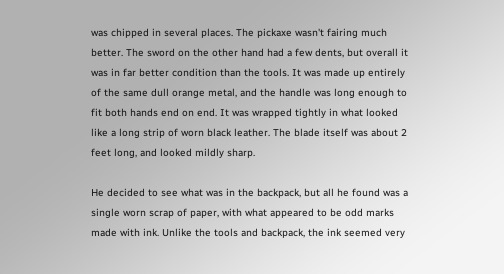was chipped in several places. The pickaxe wasn't fairing much better. The sword on the other hand had a few dents, but overall it was in far better condition than the tools. It was made up entirely of the same dull orange metal, and the handle was long enough to fit both hands end on end. It was wrapped tightly in what looked like a long strip of worn black leather. The blade itself was about 2 feet long, and looked mildly sharp.

He decided to see what was in the backpack, but all he found was a single worn scrap of paper, with what appeared to be odd marks made with ink. Unlike the tools and backpack, the ink seemed very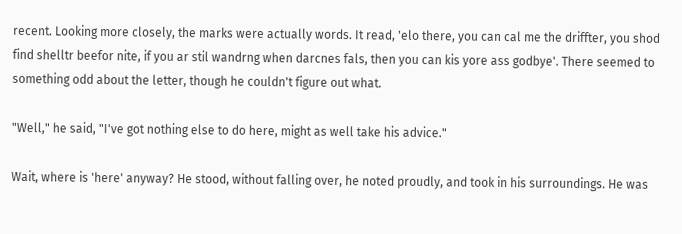recent. Looking more closely, the marks were actually words. It read, 'elo there, you can cal me the driffter, you shod find shelltr beefor nite, if you ar stil wandrng when darcnes fals, then you can kis yore ass godbye'. There seemed to something odd about the letter, though he couldn't figure out what.

"Well," he said, "I've got nothing else to do here, might as well take his advice."

Wait, where is 'here' anyway? He stood, without falling over, he noted proudly, and took in his surroundings. He was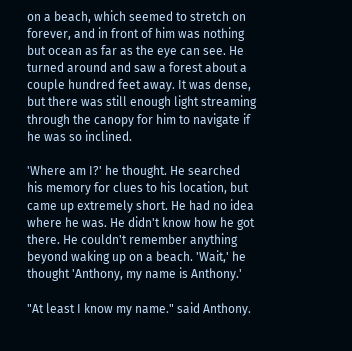on a beach, which seemed to stretch on forever, and in front of him was nothing but ocean as far as the eye can see. He turned around and saw a forest about a couple hundred feet away. It was dense, but there was still enough light streaming through the canopy for him to navigate if he was so inclined.

'Where am I?' he thought. He searched his memory for clues to his location, but came up extremely short. He had no idea where he was. He didn't know how he got there. He couldn't remember anything beyond waking up on a beach. 'Wait,' he thought 'Anthony, my name is Anthony.'

"At least I know my name." said Anthony.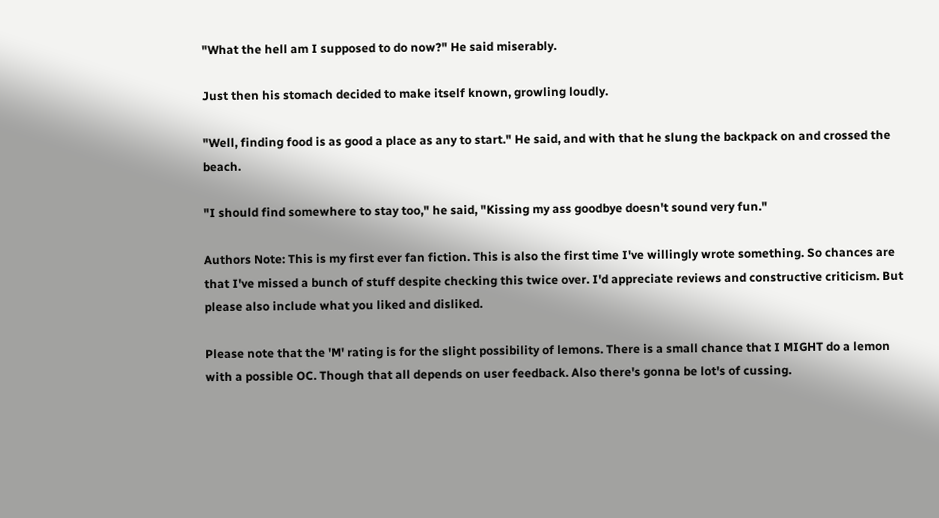"What the hell am I supposed to do now?" He said miserably.

Just then his stomach decided to make itself known, growling loudly.

"Well, finding food is as good a place as any to start." He said, and with that he slung the backpack on and crossed the beach.

"I should find somewhere to stay too," he said, "Kissing my ass goodbye doesn't sound very fun."

Authors Note: This is my first ever fan fiction. This is also the first time I've willingly wrote something. So chances are that I've missed a bunch of stuff despite checking this twice over. I'd appreciate reviews and constructive criticism. But please also include what you liked and disliked.

Please note that the 'M' rating is for the slight possibility of lemons. There is a small chance that I MIGHT do a lemon with a possible OC. Though that all depends on user feedback. Also there's gonna be lot's of cussing.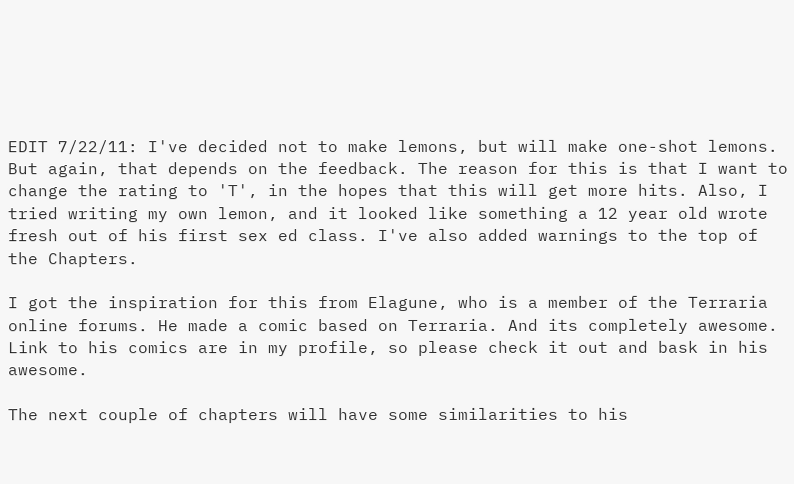EDIT 7/22/11: I've decided not to make lemons, but will make one-shot lemons. But again, that depends on the feedback. The reason for this is that I want to change the rating to 'T', in the hopes that this will get more hits. Also, I tried writing my own lemon, and it looked like something a 12 year old wrote fresh out of his first sex ed class. I've also added warnings to the top of the Chapters.

I got the inspiration for this from Elagune, who is a member of the Terraria online forums. He made a comic based on Terraria. And its completely awesome. Link to his comics are in my profile, so please check it out and bask in his awesome.

The next couple of chapters will have some similarities to his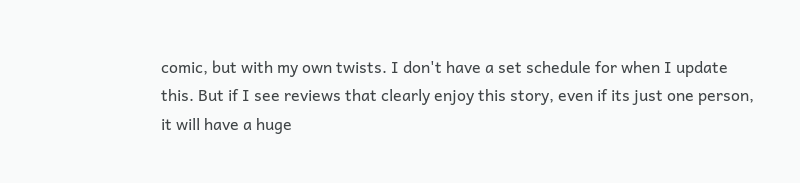comic, but with my own twists. I don't have a set schedule for when I update this. But if I see reviews that clearly enjoy this story, even if its just one person, it will have a huge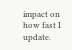impact on how fast I update.